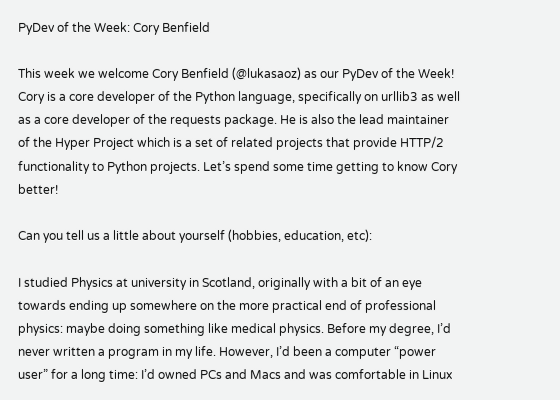PyDev of the Week: Cory Benfield

This week we welcome Cory Benfield (@lukasaoz) as our PyDev of the Week! Cory is a core developer of the Python language, specifically on urllib3 as well as a core developer of the requests package. He is also the lead maintainer of the Hyper Project which is a set of related projects that provide HTTP/2 functionality to Python projects. Let’s spend some time getting to know Cory better!

Can you tell us a little about yourself (hobbies, education, etc):

I studied Physics at university in Scotland, originally with a bit of an eye towards ending up somewhere on the more practical end of professional physics: maybe doing something like medical physics. Before my degree, I’d never written a program in my life. However, I’d been a computer “power user” for a long time: I’d owned PCs and Macs and was comfortable in Linux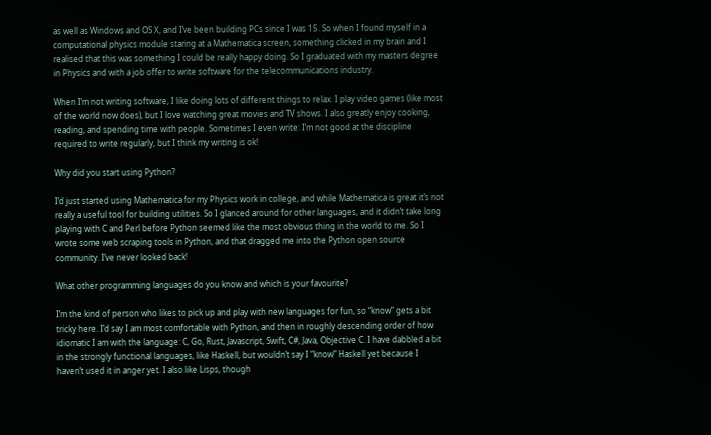as well as Windows and OS X, and I’ve been building PCs since I was 15. So when I found myself in a computational physics module staring at a Mathematica screen, something clicked in my brain and I realised that this was something I could be really happy doing. So I graduated with my masters degree in Physics and with a job offer to write software for the telecommunications industry.

When I’m not writing software, I like doing lots of different things to relax. I play video games (like most of the world now does), but I love watching great movies and TV shows. I also greatly enjoy cooking, reading, and spending time with people. Sometimes I even write: I’m not good at the discipline required to write regularly, but I think my writing is ok!

Why did you start using Python?

I’d just started using Mathematica for my Physics work in college, and while Mathematica is great it’s not really a useful tool for building utilities. So I glanced around for other languages, and it didn’t take long playing with C and Perl before Python seemed like the most obvious thing in the world to me. So I wrote some web scraping tools in Python, and that dragged me into the Python open source community. I’ve never looked back!

What other programming languages do you know and which is your favourite?

I’m the kind of person who likes to pick up and play with new languages for fun, so “know” gets a bit tricky here. I’d say I am most comfortable with Python, and then in roughly descending order of how idiomatic I am with the language: C, Go, Rust, Javascript, Swift, C#, Java, Objective C. I have dabbled a bit in the strongly functional languages, like Haskell, but wouldn’t say I “know” Haskell yet because I haven’t used it in anger yet. I also like Lisps, though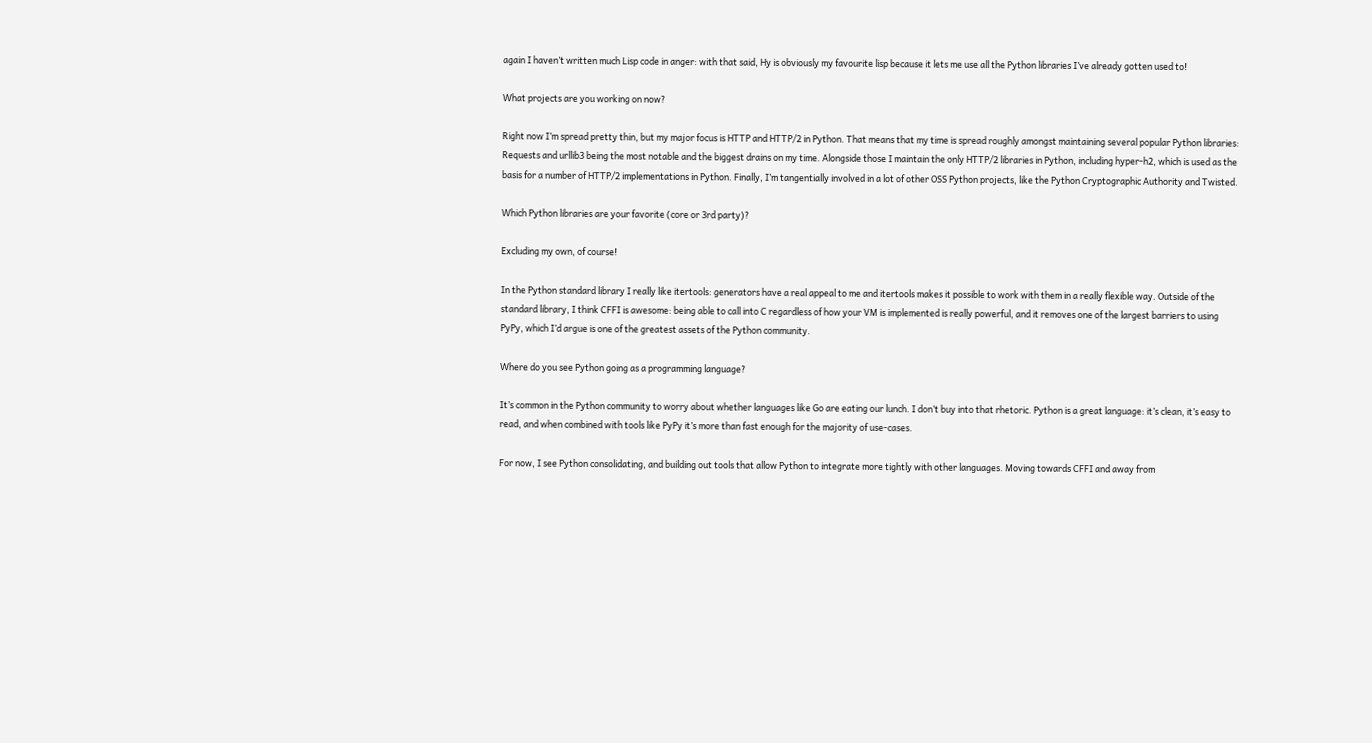again I haven’t written much Lisp code in anger: with that said, Hy is obviously my favourite lisp because it lets me use all the Python libraries I’ve already gotten used to!

What projects are you working on now?

Right now I’m spread pretty thin, but my major focus is HTTP and HTTP/2 in Python. That means that my time is spread roughly amongst maintaining several popular Python libraries: Requests and urllib3 being the most notable and the biggest drains on my time. Alongside those I maintain the only HTTP/2 libraries in Python, including hyper-h2, which is used as the basis for a number of HTTP/2 implementations in Python. Finally, I’m tangentially involved in a lot of other OSS Python projects, like the Python Cryptographic Authority and Twisted.

Which Python libraries are your favorite (core or 3rd party)?

Excluding my own, of course!

In the Python standard library I really like itertools: generators have a real appeal to me and itertools makes it possible to work with them in a really flexible way. Outside of the standard library, I think CFFI is awesome: being able to call into C regardless of how your VM is implemented is really powerful, and it removes one of the largest barriers to using PyPy, which I’d argue is one of the greatest assets of the Python community.

Where do you see Python going as a programming language?

It’s common in the Python community to worry about whether languages like Go are eating our lunch. I don’t buy into that rhetoric. Python is a great language: it’s clean, it’s easy to read, and when combined with tools like PyPy it’s more than fast enough for the majority of use-cases.

For now, I see Python consolidating, and building out tools that allow Python to integrate more tightly with other languages. Moving towards CFFI and away from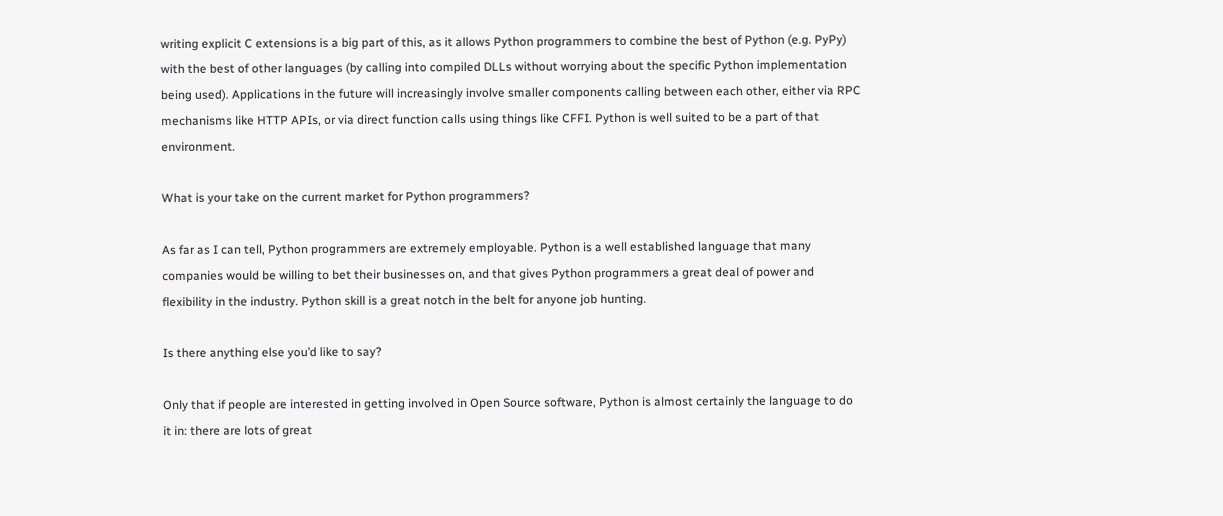writing explicit C extensions is a big part of this, as it allows Python programmers to combine the best of Python (e.g. PyPy) with the best of other languages (by calling into compiled DLLs without worrying about the specific Python implementation being used). Applications in the future will increasingly involve smaller components calling between each other, either via RPC mechanisms like HTTP APIs, or via direct function calls using things like CFFI. Python is well suited to be a part of that environment.

What is your take on the current market for Python programmers?

As far as I can tell, Python programmers are extremely employable. Python is a well established language that many companies would be willing to bet their businesses on, and that gives Python programmers a great deal of power and flexibility in the industry. Python skill is a great notch in the belt for anyone job hunting.

Is there anything else you’d like to say?

Only that if people are interested in getting involved in Open Source software, Python is almost certainly the language to do it in: there are lots of great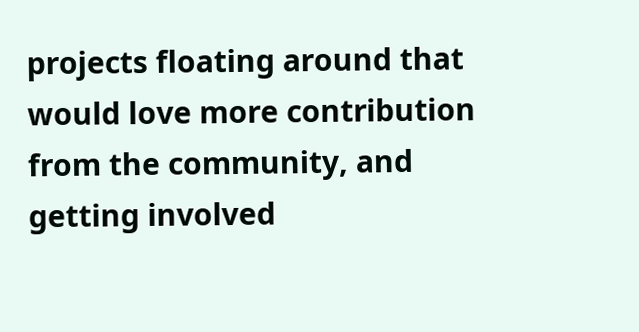projects floating around that would love more contribution from the community, and getting involved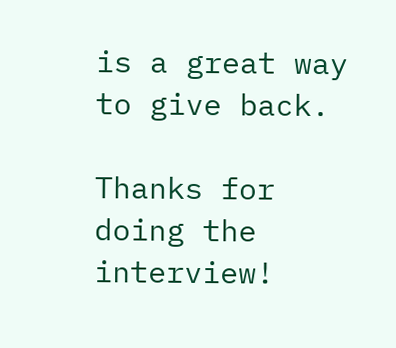is a great way to give back.

Thanks for doing the interview!